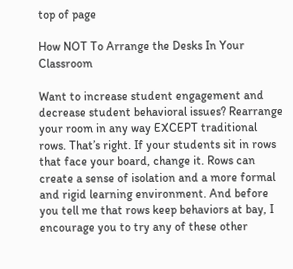top of page

How NOT To Arrange the Desks In Your Classroom

Want to increase student engagement and decrease student behavioral issues? Rearrange your room in any way EXCEPT traditional rows. That’s right. If your students sit in rows that face your board, change it. Rows can create a sense of isolation and a more formal and rigid learning environment. And before you tell me that rows keep behaviors at bay, I encourage you to try any of these other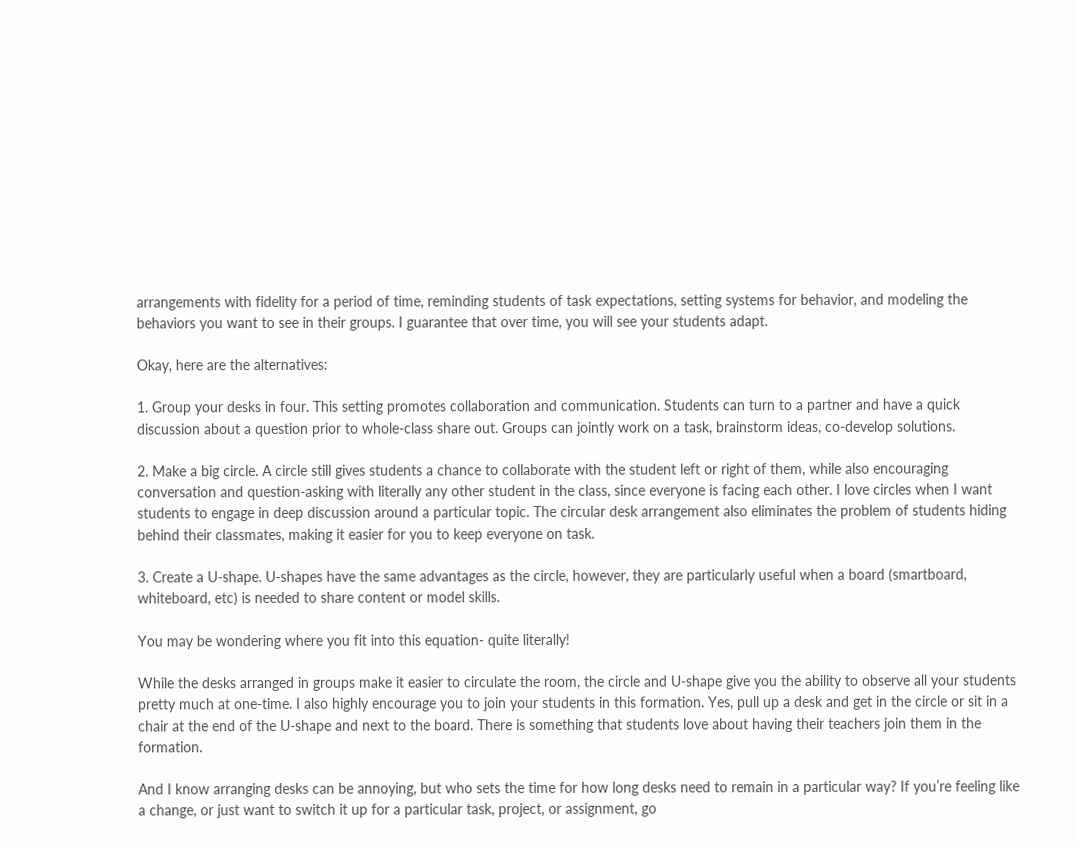arrangements with fidelity for a period of time, reminding students of task expectations, setting systems for behavior, and modeling the behaviors you want to see in their groups. I guarantee that over time, you will see your students adapt.

Okay, here are the alternatives:

1. Group your desks in four. This setting promotes collaboration and communication. Students can turn to a partner and have a quick discussion about a question prior to whole-class share out. Groups can jointly work on a task, brainstorm ideas, co-develop solutions.

2. Make a big circle. A circle still gives students a chance to collaborate with the student left or right of them, while also encouraging conversation and question-asking with literally any other student in the class, since everyone is facing each other. I love circles when I want students to engage in deep discussion around a particular topic. The circular desk arrangement also eliminates the problem of students hiding behind their classmates, making it easier for you to keep everyone on task.

3. Create a U-shape. U-shapes have the same advantages as the circle, however, they are particularly useful when a board (smartboard, whiteboard, etc) is needed to share content or model skills.

You may be wondering where you fit into this equation- quite literally!

While the desks arranged in groups make it easier to circulate the room, the circle and U-shape give you the ability to observe all your students pretty much at one-time. I also highly encourage you to join your students in this formation. Yes, pull up a desk and get in the circle or sit in a chair at the end of the U-shape and next to the board. There is something that students love about having their teachers join them in the formation.

And I know arranging desks can be annoying, but who sets the time for how long desks need to remain in a particular way? If you’re feeling like a change, or just want to switch it up for a particular task, project, or assignment, go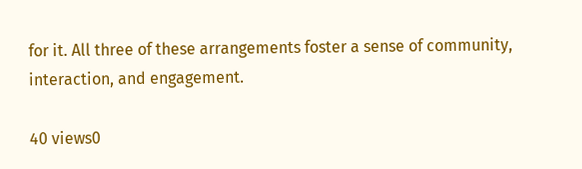for it. All three of these arrangements foster a sense of community, interaction, and engagement.

40 views0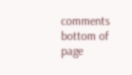comments
bottom of page